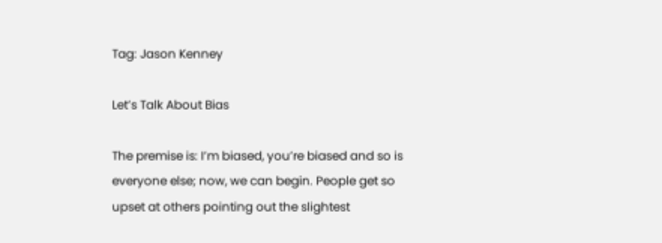Tag: Jason Kenney

Let’s Talk About Bias

The premise is: I’m biased, you’re biased and so is everyone else; now, we can begin. People get so upset at others pointing out the slightest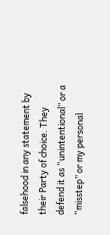falsehood in any statement by their Party of choice. They defend it as “unintentional” or a “misstep” or my personal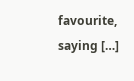favourite, saying […]